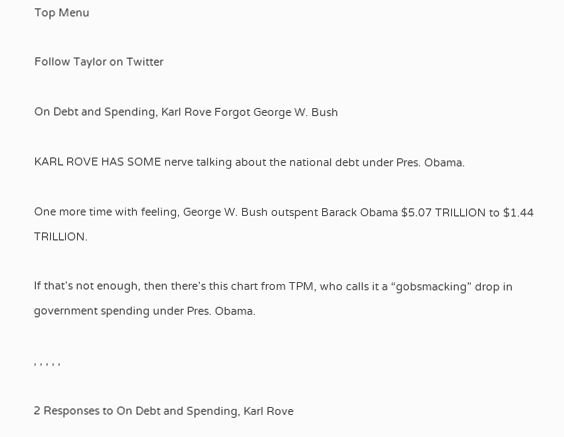Top Menu

Follow Taylor on Twitter

On Debt and Spending, Karl Rove Forgot George W. Bush

KARL ROVE HAS SOME nerve talking about the national debt under Pres. Obama.

One more time with feeling, George W. Bush outspent Barack Obama $5.07 TRILLION to $1.44 TRILLION.

If that’s not enough, then there’s this chart from TPM, who calls it a “gobsmacking” drop in government spending under Pres. Obama.

, , , , ,

2 Responses to On Debt and Spending, Karl Rove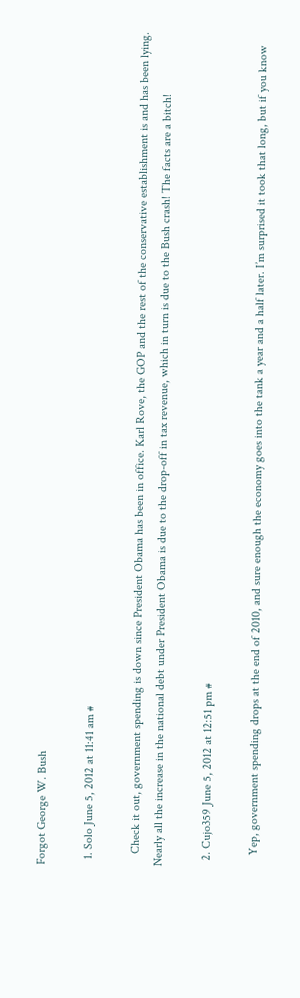Forgot George W. Bush

  1. Solo June 5, 2012 at 11:41 am #

    Check it out, government spending is down since President Obama has been in office. Karl Rove, the GOP and the rest of the conservative establishment is and has been lying. Nearly all the increase in the national debt under President Obama is due to the drop-off in tax revenue, which in turn is due to the Bush crash! The facts are a bitch!

  2. Cujo359 June 5, 2012 at 12:51 pm #

    Yep, government spending drops at the end of 2010, and sure enough the economy goes into the tank a year and a half later. I’m surprised it took that long, but if you know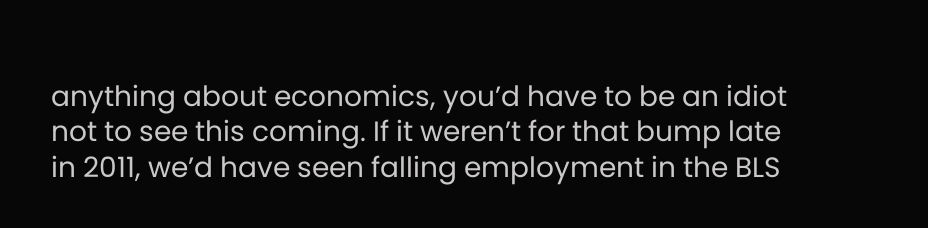anything about economics, you’d have to be an idiot not to see this coming. If it weren’t for that bump late in 2011, we’d have seen falling employment in the BLS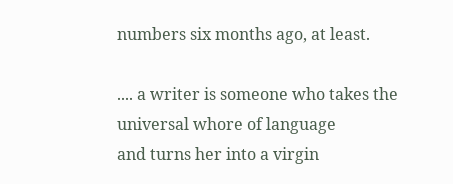numbers six months ago, at least.

.... a writer is someone who takes the universal whore of language
and turns her into a virgin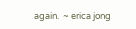again.  ~ erica jong